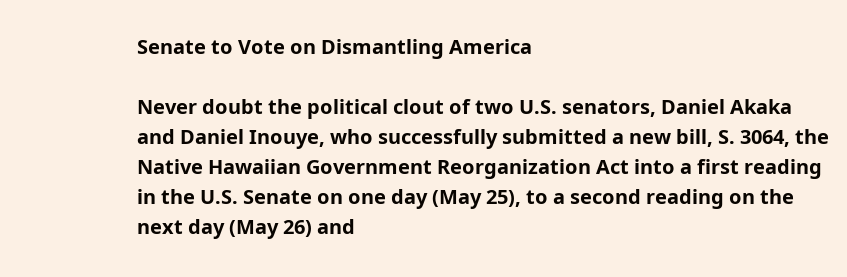Senate to Vote on Dismantling America

Never doubt the political clout of two U.S. senators, Daniel Akaka and Daniel Inouye, who successfully submitted a new bill, S. 3064, the Native Hawaiian Government Reorganization Act into a first reading in the U.S. Senate on one day (May 25), to a second reading on the next day (May 26) and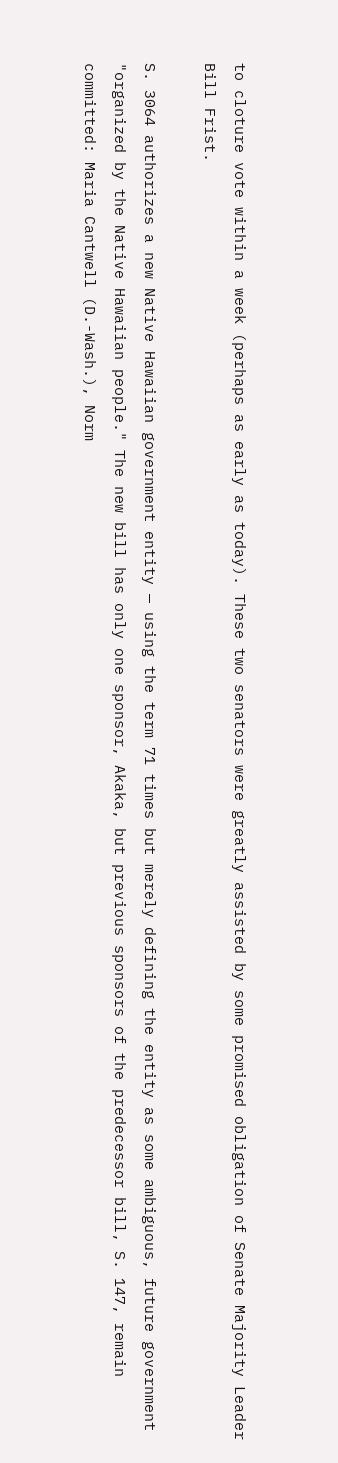to cloture vote within a week (perhaps as early as today). These two senators were greatly assisted by some promised obligation of Senate Majority Leader Bill Frist.

S. 3064 authorizes a new Native Hawaiian government entity — using the term 71 times but merely defining the entity as some ambiguous, future government "organized by the Native Hawaiian people." The new bill has only one sponsor, Akaka, but previous sponsors of the predecessor bill, S. 147, remain committed: Maria Cantwell (D.-Wash.), Norm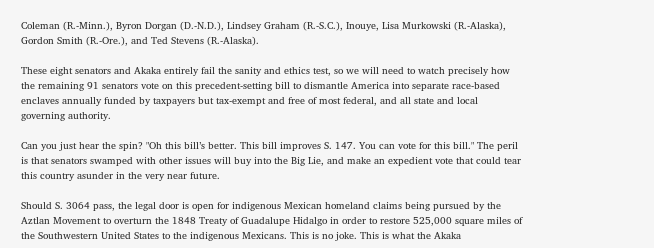Coleman (R.-Minn.), Byron Dorgan (D.-N.D.), Lindsey Graham (R.-S.C.), Inouye, Lisa Murkowski (R.-Alaska), Gordon Smith (R.-Ore.), and Ted Stevens (R.-Alaska).

These eight senators and Akaka entirely fail the sanity and ethics test, so we will need to watch precisely how the remaining 91 senators vote on this precedent-setting bill to dismantle America into separate race-based enclaves annually funded by taxpayers but tax-exempt and free of most federal, and all state and local governing authority.

Can you just hear the spin? "Oh this bill’s better. This bill improves S. 147. You can vote for this bill." The peril is that senators swamped with other issues will buy into the Big Lie, and make an expedient vote that could tear this country asunder in the very near future.

Should S. 3064 pass, the legal door is open for indigenous Mexican homeland claims being pursued by the Aztlan Movement to overturn the 1848 Treaty of Guadalupe Hidalgo in order to restore 525,000 square miles of the Southwestern United States to the indigenous Mexicans. This is no joke. This is what the Akaka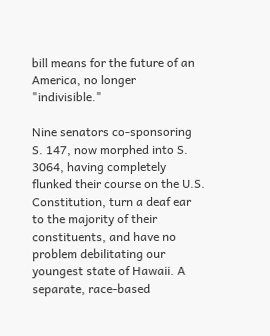bill means for the future of an America, no longer "indivisible."

Nine senators co-sponsoring S. 147, now morphed into S. 3064, having completely flunked their course on the U.S. Constitution, turn a deaf ear to the majority of their constituents, and have no problem debilitating our youngest state of Hawaii. A separate, race-based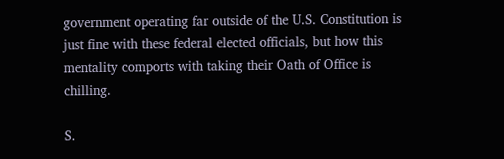government operating far outside of the U.S. Constitution is just fine with these federal elected officials, but how this mentality comports with taking their Oath of Office is chilling.

S.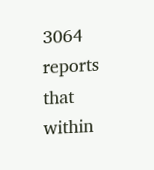3064 reports that within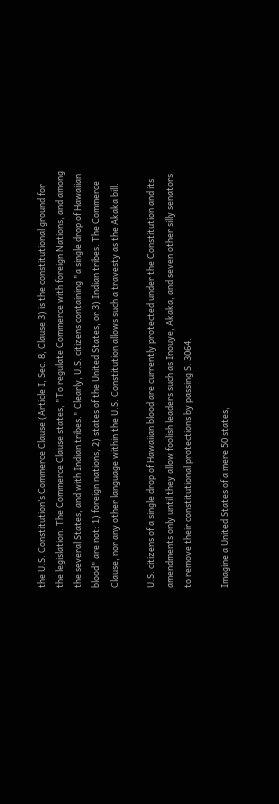the U.S. Constitution’s Commerce Clause (Article I, Sec. 8, Clause 3) is the constitutional ground for the legislation. The Commerce Clause states, "To regulate Commerce with foreign Nations, and among the several States, and with Indian tribes." Clearly, U.S. citizens containing "a single drop of Hawaiian blood" are not: 1) foreign nations, 2) states of the United States, or 3) Indian tribes. The Commerce Clause, nor any other language within the U.S. Constitution allows such a travesty as the Akaka bill.

U.S. citizens of a single drop of Hawaiian blood are currently protected under the Constitution and its amendments only until they allow foolish leaders such as Inouye, Akaka, and seven other silly senators to remove their constitutional protections by passing S. 3064.

Imagine a United States of a mere 50 states,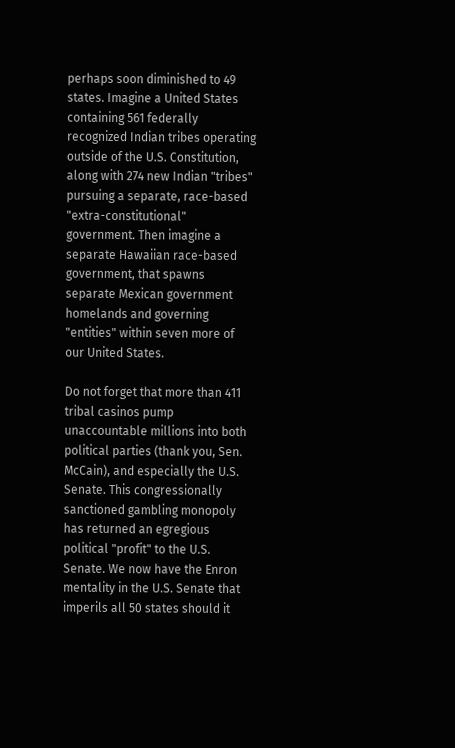perhaps soon diminished to 49 states. Imagine a United States containing 561 federally recognized Indian tribes operating outside of the U.S. Constitution, along with 274 new Indian "tribes" pursuing a separate, race-based "extra-constitutional" government. Then imagine a separate Hawaiian race-based government, that spawns separate Mexican government homelands and governing "entities" within seven more of our United States.

Do not forget that more than 411 tribal casinos pump unaccountable millions into both political parties (thank you, Sen. McCain), and especially the U.S. Senate. This congressionally sanctioned gambling monopoly has returned an egregious political "profit" to the U.S. Senate. We now have the Enron mentality in the U.S. Senate that imperils all 50 states should it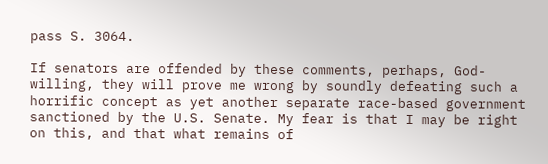pass S. 3064.

If senators are offended by these comments, perhaps, God-willing, they will prove me wrong by soundly defeating such a horrific concept as yet another separate race-based government sanctioned by the U.S. Senate. My fear is that I may be right on this, and that what remains of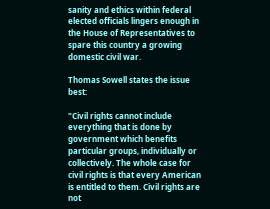sanity and ethics within federal elected officials lingers enough in the House of Representatives to spare this country a growing domestic civil war.

Thomas Sowell states the issue best:

"Civil rights cannot include everything that is done by government which benefits particular groups, individually or collectively. The whole case for civil rights is that every American is entitled to them. Civil rights are not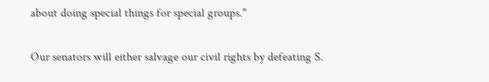about doing special things for special groups."

Our senators will either salvage our civil rights by defeating S.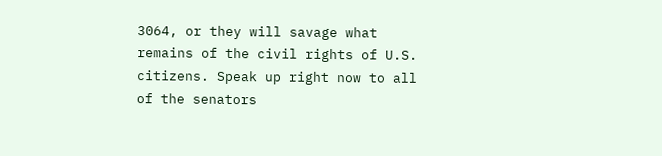3064, or they will savage what remains of the civil rights of U.S. citizens. Speak up right now to all of the senators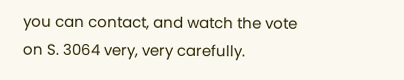you can contact, and watch the vote on S. 3064 very, very carefully.